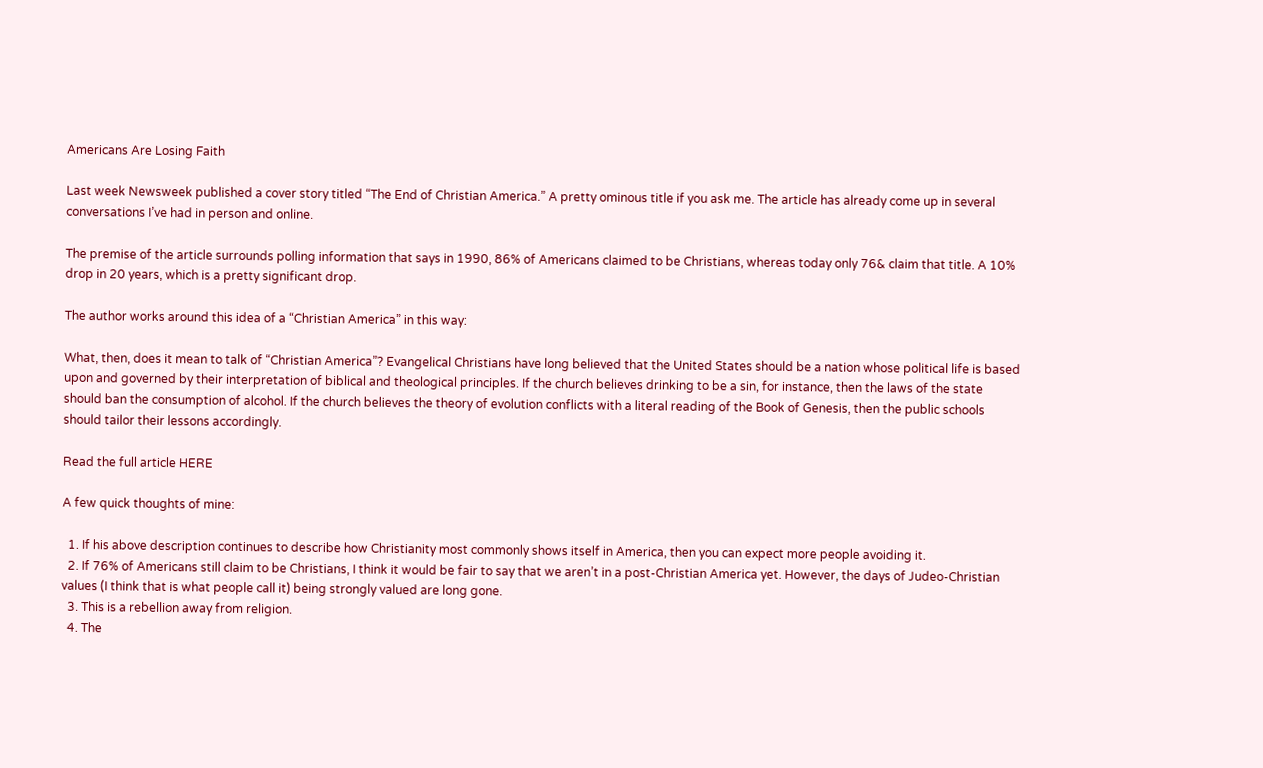Americans Are Losing Faith

Last week Newsweek published a cover story titled “The End of Christian America.” A pretty ominous title if you ask me. The article has already come up in several conversations I’ve had in person and online.

The premise of the article surrounds polling information that says in 1990, 86% of Americans claimed to be Christians, whereas today only 76& claim that title. A 10% drop in 20 years, which is a pretty significant drop.

The author works around this idea of a “Christian America” in this way:

What, then, does it mean to talk of “Christian America”? Evangelical Christians have long believed that the United States should be a nation whose political life is based upon and governed by their interpretation of biblical and theological principles. If the church believes drinking to be a sin, for instance, then the laws of the state should ban the consumption of alcohol. If the church believes the theory of evolution conflicts with a literal reading of the Book of Genesis, then the public schools should tailor their lessons accordingly.

Read the full article HERE

A few quick thoughts of mine:

  1. If his above description continues to describe how Christianity most commonly shows itself in America, then you can expect more people avoiding it.
  2. If 76% of Americans still claim to be Christians, I think it would be fair to say that we aren’t in a post-Christian America yet. However, the days of Judeo-Christian values (I think that is what people call it) being strongly valued are long gone.
  3. This is a rebellion away from religion.
  4. The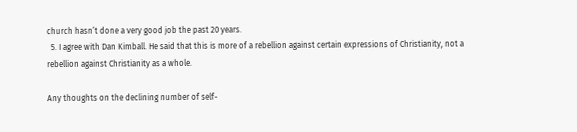church hasn’t done a very good job the past 20 years.
  5. I agree with Dan Kimball. He said that this is more of a rebellion against certain expressions of Christianity, not a rebellion against Christianity as a whole.

Any thoughts on the declining number of self-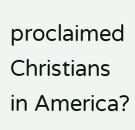proclaimed Christians in America?